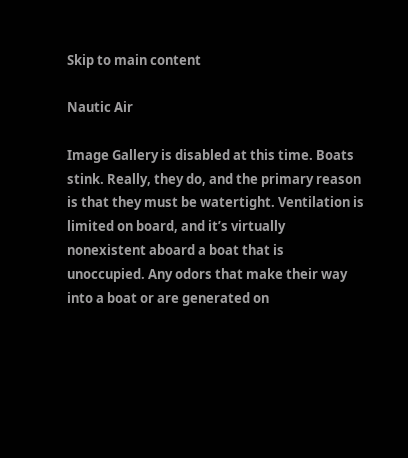Skip to main content

Nautic Air

Image Gallery is disabled at this time. Boats stink. Really, they do, and the primary reason is that they must be watertight. Ventilation is limited on board, and it’s virtually nonexistent aboard a boat that is unoccupied. Any odors that make their way into a boat or are generated on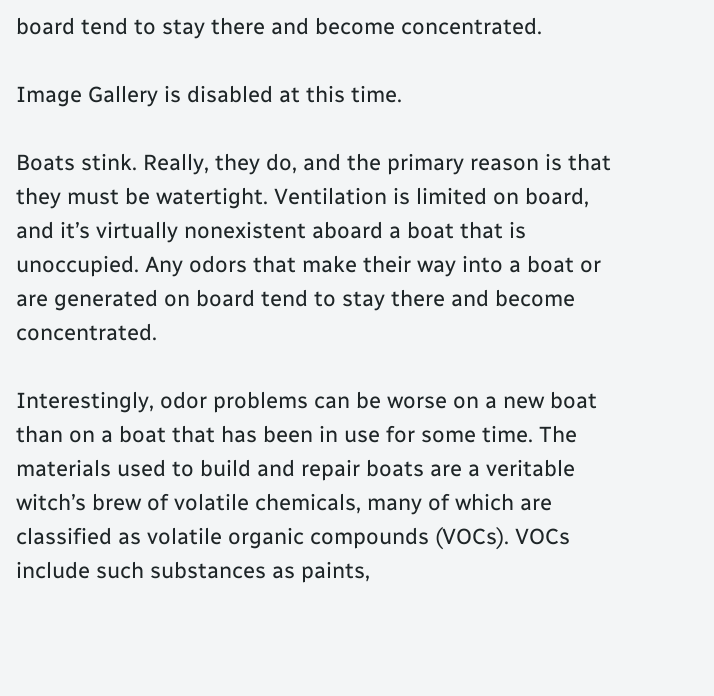board tend to stay there and become concentrated.

Image Gallery is disabled at this time.

Boats stink. Really, they do, and the primary reason is that they must be watertight. Ventilation is limited on board, and it’s virtually nonexistent aboard a boat that is unoccupied. Any odors that make their way into a boat or are generated on board tend to stay there and become concentrated.

Interestingly, odor problems can be worse on a new boat than on a boat that has been in use for some time. The materials used to build and repair boats are a veritable witch’s brew of volatile chemicals, many of which are classified as volatile organic compounds (VOCs). VOCs include such substances as paints,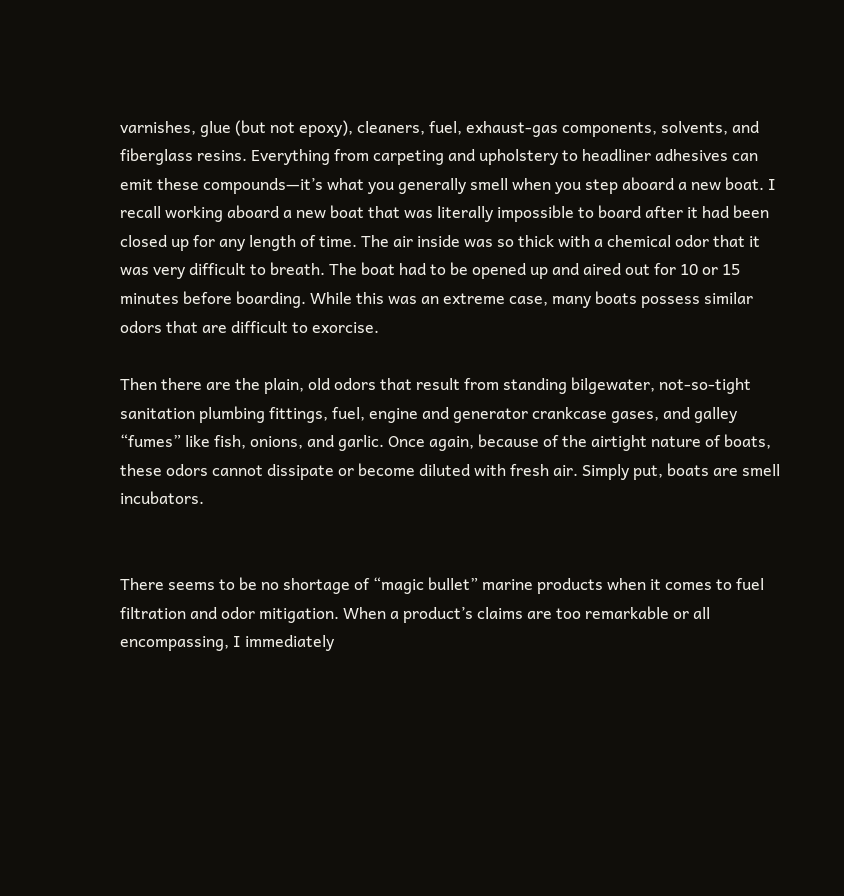varnishes, glue (but not epoxy), cleaners, fuel, exhaust-gas components, solvents, and fiberglass resins. Everything from carpeting and upholstery to headliner adhesives can emit these compounds—it’s what you generally smell when you step aboard a new boat. I recall working aboard a new boat that was literally impossible to board after it had been closed up for any length of time. The air inside was so thick with a chemical odor that it was very difficult to breath. The boat had to be opened up and aired out for 10 or 15 minutes before boarding. While this was an extreme case, many boats possess similar odors that are difficult to exorcise.

Then there are the plain, old odors that result from standing bilgewater, not-so-tight sanitation plumbing fittings, fuel, engine and generator crankcase gases, and galley “fumes” like fish, onions, and garlic. Once again, because of the airtight nature of boats, these odors cannot dissipate or become diluted with fresh air. Simply put, boats are smell incubators.


There seems to be no shortage of “magic bullet” marine products when it comes to fuel filtration and odor mitigation. When a product’s claims are too remarkable or all encompassing, I immediately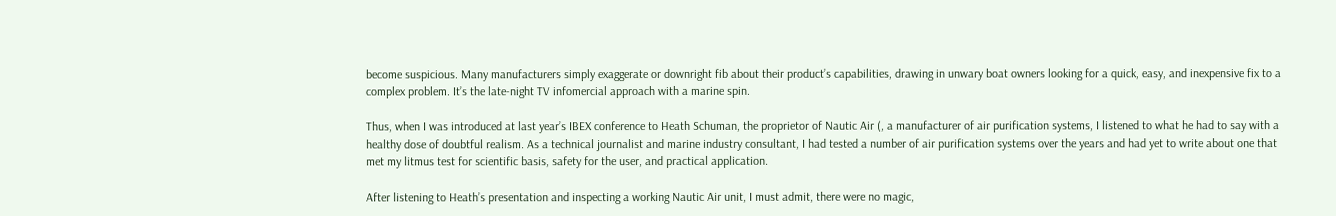become suspicious. Many manufacturers simply exaggerate or downright fib about their product’s capabilities, drawing in unwary boat owners looking for a quick, easy, and inexpensive fix to a complex problem. It’s the late-night TV infomercial approach with a marine spin.

Thus, when I was introduced at last year’s IBEX conference to Heath Schuman, the proprietor of Nautic Air (, a manufacturer of air purification systems, I listened to what he had to say with a healthy dose of doubtful realism. As a technical journalist and marine industry consultant, I had tested a number of air purification systems over the years and had yet to write about one that met my litmus test for scientific basis, safety for the user, and practical application.

After listening to Heath’s presentation and inspecting a working Nautic Air unit, I must admit, there were no magic,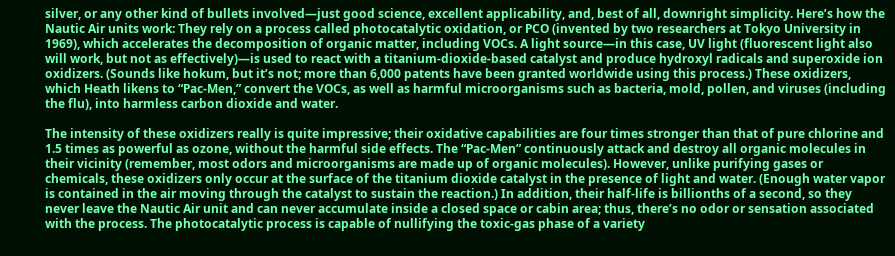silver, or any other kind of bullets involved—just good science, excellent applicability, and, best of all, downright simplicity. Here’s how the Nautic Air units work: They rely on a process called photocatalytic oxidation, or PCO (invented by two researchers at Tokyo University in 1969), which accelerates the decomposition of organic matter, including VOCs. A light source—in this case, UV light (fluorescent light also will work, but not as effectively)—is used to react with a titanium-dioxide-based catalyst and produce hydroxyl radicals and superoxide ion oxidizers. (Sounds like hokum, but it’s not; more than 6,000 patents have been granted worldwide using this process.) These oxidizers, which Heath likens to “Pac-Men,” convert the VOCs, as well as harmful microorganisms such as bacteria, mold, pollen, and viruses (including the flu), into harmless carbon dioxide and water.

The intensity of these oxidizers really is quite impressive; their oxidative capabilities are four times stronger than that of pure chlorine and 1.5 times as powerful as ozone, without the harmful side effects. The “Pac-Men” continuously attack and destroy all organic molecules in their vicinity (remember, most odors and microorganisms are made up of organic molecules). However, unlike purifying gases or chemicals, these oxidizers only occur at the surface of the titanium dioxide catalyst in the presence of light and water. (Enough water vapor is contained in the air moving through the catalyst to sustain the reaction.) In addition, their half-life is billionths of a second, so they never leave the Nautic Air unit and can never accumulate inside a closed space or cabin area; thus, there’s no odor or sensation associated with the process. The photocatalytic process is capable of nullifying the toxic-gas phase of a variety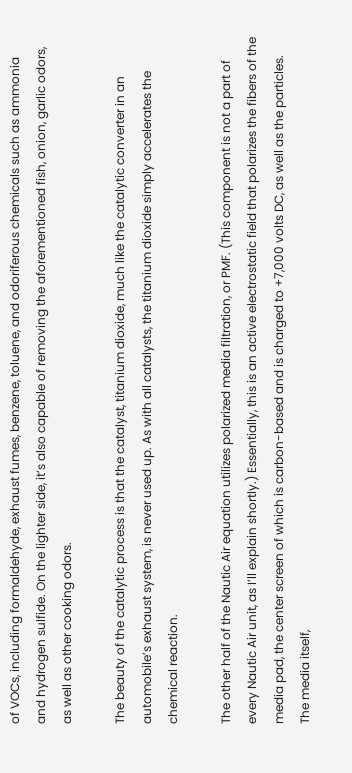of VOCs, including formaldehyde, exhaust fumes, benzene, toluene, and odoriferous chemicals such as ammonia and hydrogen sulfide. On the lighter side, it’s also capable of removing the aforementioned fish, onion, garlic odors, as well as other cooking odors.

The beauty of the catalytic process is that the catalyst, titanium dioxide, much like the catalytic converter in an automobile’s exhaust system, is never used up. As with all catalysts, the titanium dioxide simply accelerates the chemical reaction.

The other half of the Nautic Air equation utilizes polarized media filtration, or PMF. (This component is not a part of every Nautic Air unit, as I’ll explain shortly.) Essentially, this is an active electrostatic field that polarizes the fibers of the media pad, the center screen of which is carbon-based and is charged to +7,000 volts DC, as well as the particles. The media itself,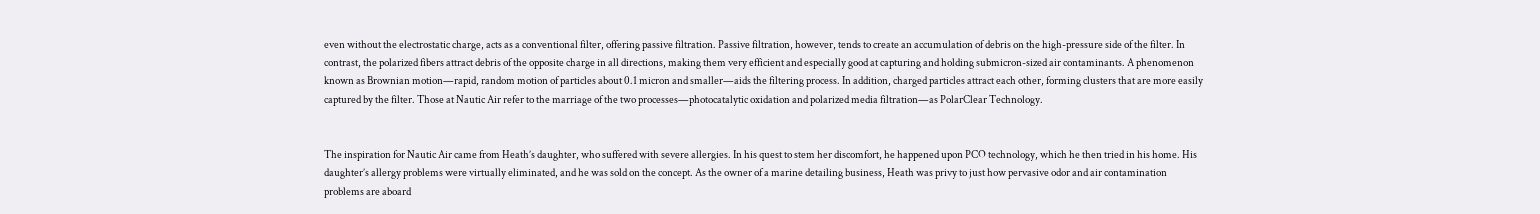even without the electrostatic charge, acts as a conventional filter, offering passive filtration. Passive filtration, however, tends to create an accumulation of debris on the high-pressure side of the filter. In contrast, the polarized fibers attract debris of the opposite charge in all directions, making them very efficient and especially good at capturing and holding submicron-sized air contaminants. A phenomenon known as Brownian motion—rapid, random motion of particles about 0.1 micron and smaller—aids the filtering process. In addition, charged particles attract each other, forming clusters that are more easily captured by the filter. Those at Nautic Air refer to the marriage of the two processes—photocatalytic oxidation and polarized media filtration—as PolarClear Technology.


The inspiration for Nautic Air came from Heath’s daughter, who suffered with severe allergies. In his quest to stem her discomfort, he happened upon PCO technology, which he then tried in his home. His daughter’s allergy problems were virtually eliminated, and he was sold on the concept. As the owner of a marine detailing business, Heath was privy to just how pervasive odor and air contamination problems are aboard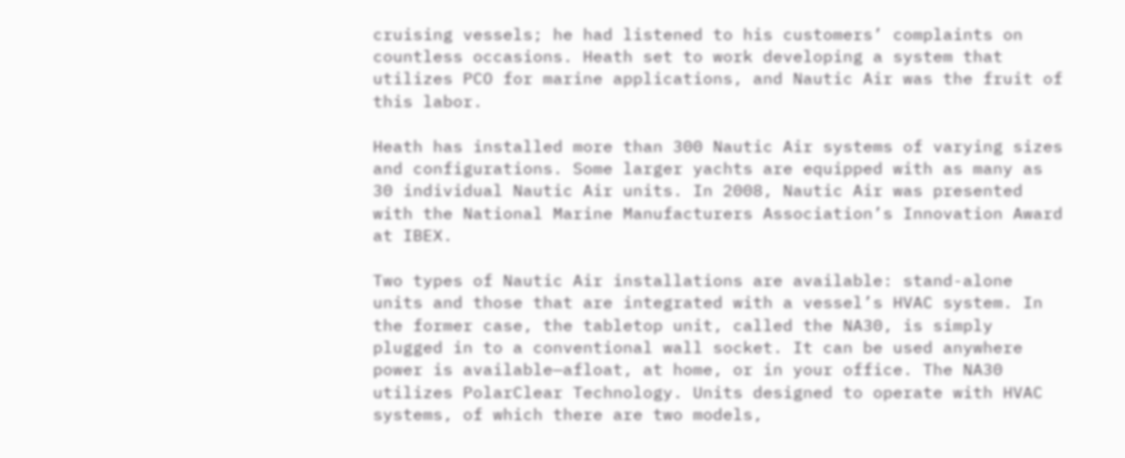cruising vessels; he had listened to his customers’ complaints on countless occasions. Heath set to work developing a system that utilizes PCO for marine applications, and Nautic Air was the fruit of this labor.

Heath has installed more than 300 Nautic Air systems of varying sizes and configurations. Some larger yachts are equipped with as many as 30 individual Nautic Air units. In 2008, Nautic Air was presented with the National Marine Manufacturers Association’s Innovation Award at IBEX.

Two types of Nautic Air installations are available: stand-alone units and those that are integrated with a vessel’s HVAC system. In the former case, the tabletop unit, called the NA30, is simply plugged in to a conventional wall socket. It can be used anywhere power is available—afloat, at home, or in your office. The NA30 utilizes PolarClear Technology. Units designed to operate with HVAC systems, of which there are two models,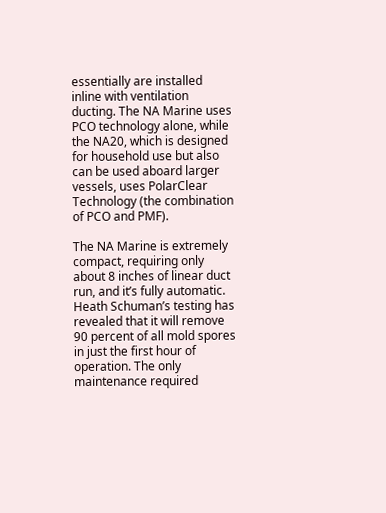essentially are installed inline with ventilation ducting. The NA Marine uses PCO technology alone, while the NA20, which is designed for household use but also can be used aboard larger vessels, uses PolarClear Technology (the combination of PCO and PMF).

The NA Marine is extremely compact, requiring only about 8 inches of linear duct run, and it’s fully automatic. Heath Schuman’s testing has revealed that it will remove 90 percent of all mold spores in just the first hour of operation. The only maintenance required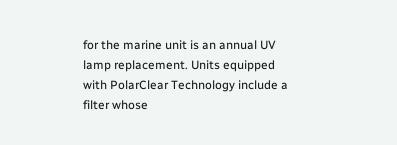for the marine unit is an annual UV lamp replacement. Units equipped with PolarClear Technology include a filter whose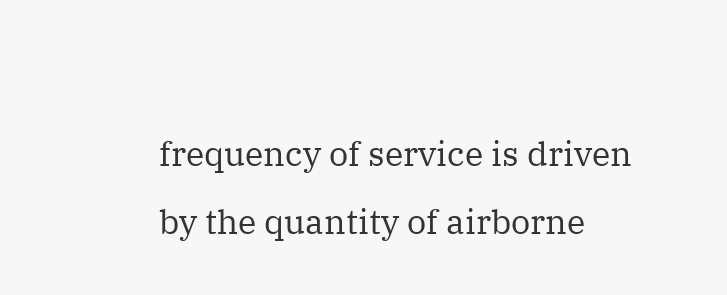frequency of service is driven by the quantity of airborne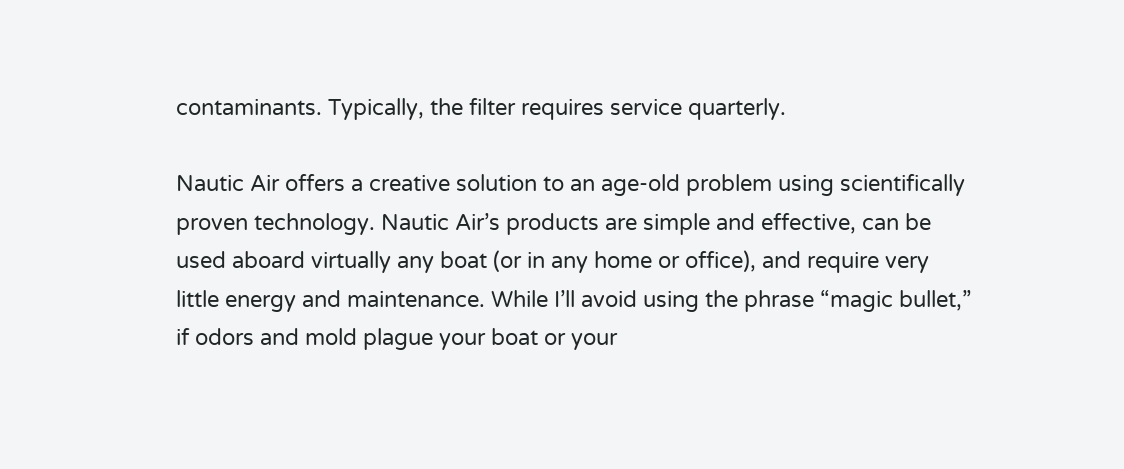contaminants. Typically, the filter requires service quarterly.

Nautic Air offers a creative solution to an age-old problem using scientifically proven technology. Nautic Air’s products are simple and effective, can be used aboard virtually any boat (or in any home or office), and require very little energy and maintenance. While I’ll avoid using the phrase “magic bullet,” if odors and mold plague your boat or your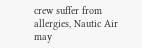crew suffer from allergies, Nautic Air may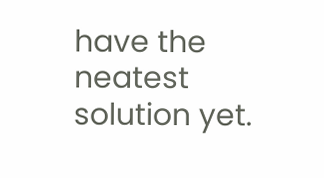have the neatest solution yet.